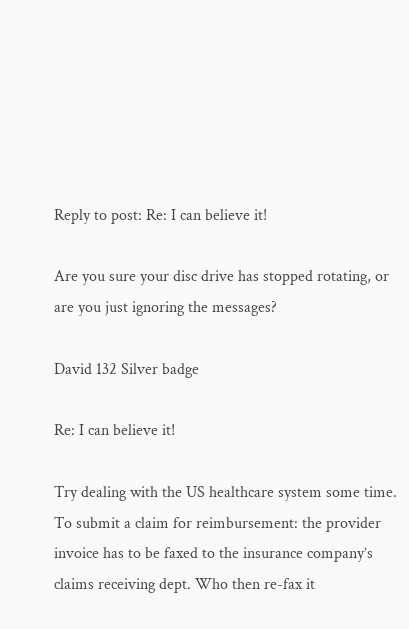Reply to post: Re: I can believe it!

Are you sure your disc drive has stopped rotating, or are you just ignoring the messages?

David 132 Silver badge

Re: I can believe it!

Try dealing with the US healthcare system some time. To submit a claim for reimbursement: the provider invoice has to be faxed to the insurance company’s claims receiving dept. Who then re-fax it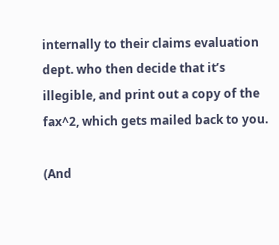internally to their claims evaluation dept. who then decide that it’s illegible, and print out a copy of the fax^2, which gets mailed back to you.

(And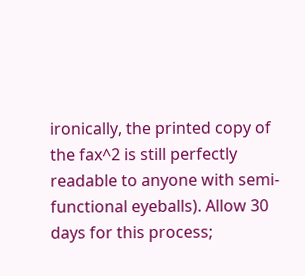ironically, the printed copy of the fax^2 is still perfectly readable to anyone with semi-functional eyeballs). Allow 30 days for this process;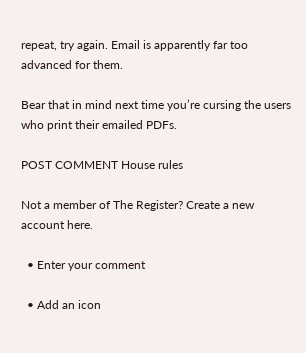repeat, try again. Email is apparently far too advanced for them.

Bear that in mind next time you’re cursing the users who print their emailed PDFs.

POST COMMENT House rules

Not a member of The Register? Create a new account here.

  • Enter your comment

  • Add an icon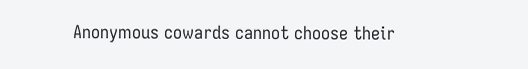Anonymous cowards cannot choose their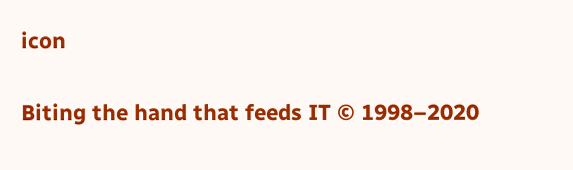icon


Biting the hand that feeds IT © 1998–2020